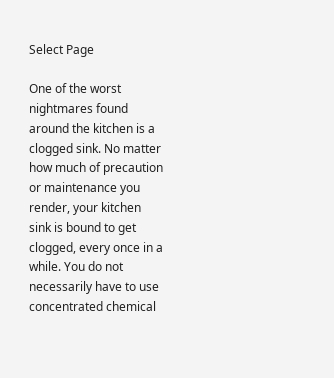Select Page

One of the worst nightmares found around the kitchen is a clogged sink. No matter how much of precaution or maintenance you render, your kitchen sink is bound to get clogged, every once in a while. You do not necessarily have to use concentrated chemical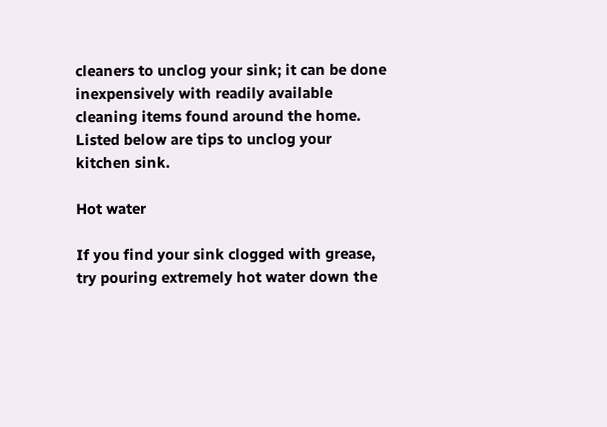cleaners to unclog your sink; it can be done inexpensively with readily available cleaning items found around the home. Listed below are tips to unclog your kitchen sink.

Hot water

If you find your sink clogged with grease, try pouring extremely hot water down the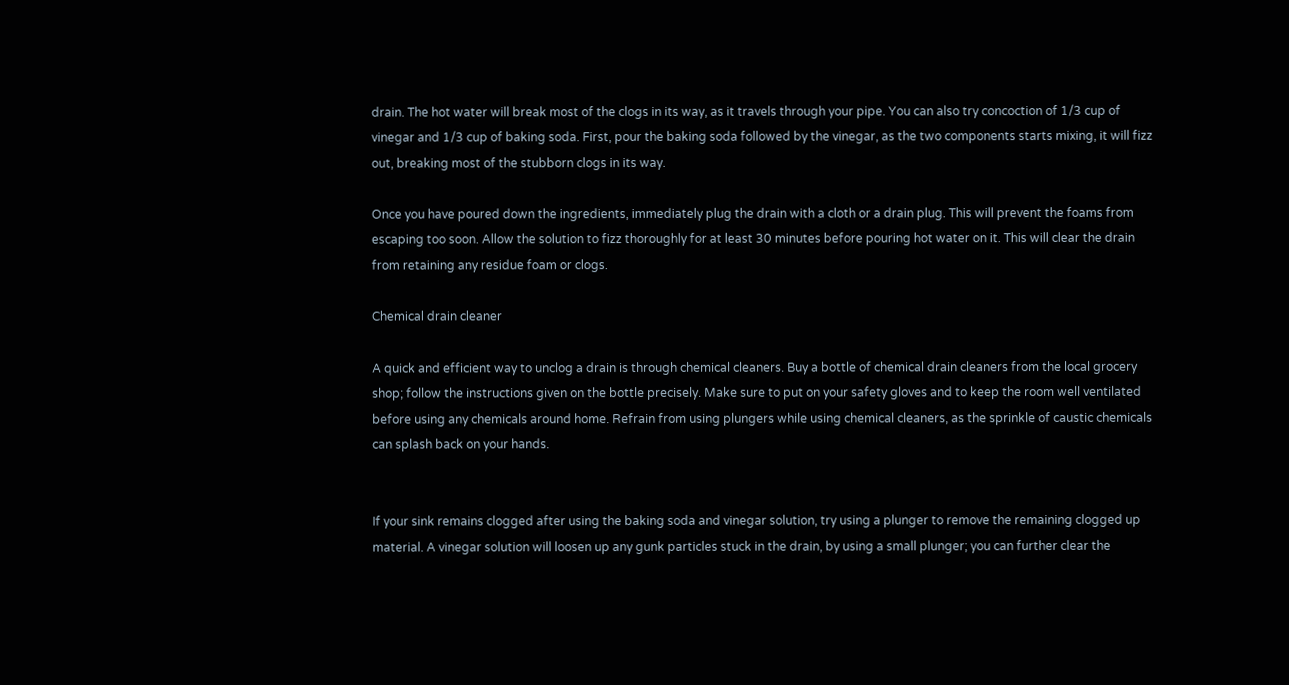drain. The hot water will break most of the clogs in its way, as it travels through your pipe. You can also try concoction of 1/3 cup of vinegar and 1/3 cup of baking soda. First, pour the baking soda followed by the vinegar, as the two components starts mixing, it will fizz out, breaking most of the stubborn clogs in its way.

Once you have poured down the ingredients, immediately plug the drain with a cloth or a drain plug. This will prevent the foams from escaping too soon. Allow the solution to fizz thoroughly for at least 30 minutes before pouring hot water on it. This will clear the drain from retaining any residue foam or clogs.

Chemical drain cleaner

A quick and efficient way to unclog a drain is through chemical cleaners. Buy a bottle of chemical drain cleaners from the local grocery shop; follow the instructions given on the bottle precisely. Make sure to put on your safety gloves and to keep the room well ventilated before using any chemicals around home. Refrain from using plungers while using chemical cleaners, as the sprinkle of caustic chemicals can splash back on your hands.


If your sink remains clogged after using the baking soda and vinegar solution, try using a plunger to remove the remaining clogged up material. A vinegar solution will loosen up any gunk particles stuck in the drain, by using a small plunger; you can further clear the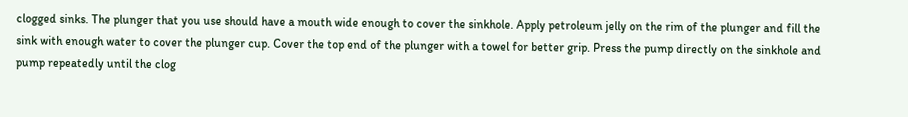clogged sinks. The plunger that you use should have a mouth wide enough to cover the sinkhole. Apply petroleum jelly on the rim of the plunger and fill the sink with enough water to cover the plunger cup. Cover the top end of the plunger with a towel for better grip. Press the pump directly on the sinkhole and pump repeatedly until the clog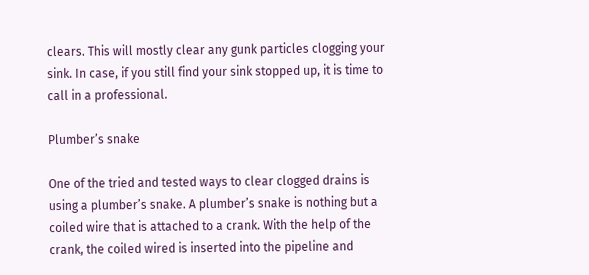clears. This will mostly clear any gunk particles clogging your sink. In case, if you still find your sink stopped up, it is time to call in a professional.

Plumber’s snake

One of the tried and tested ways to clear clogged drains is using a plumber’s snake. A plumber’s snake is nothing but a coiled wire that is attached to a crank. With the help of the crank, the coiled wired is inserted into the pipeline and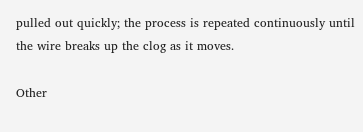pulled out quickly; the process is repeated continuously until the wire breaks up the clog as it moves.

Other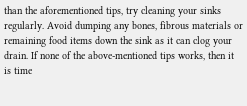than the aforementioned tips, try cleaning your sinks regularly. Avoid dumping any bones, fibrous materials or remaining food items down the sink as it can clog your drain. If none of the above-mentioned tips works, then it is time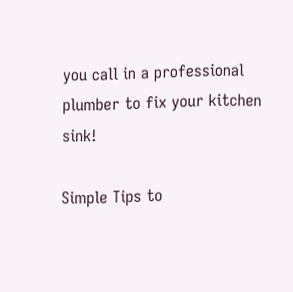you call in a professional plumber to fix your kitchen sink!

Simple Tips to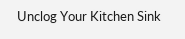Unclog Your Kitchen Sink